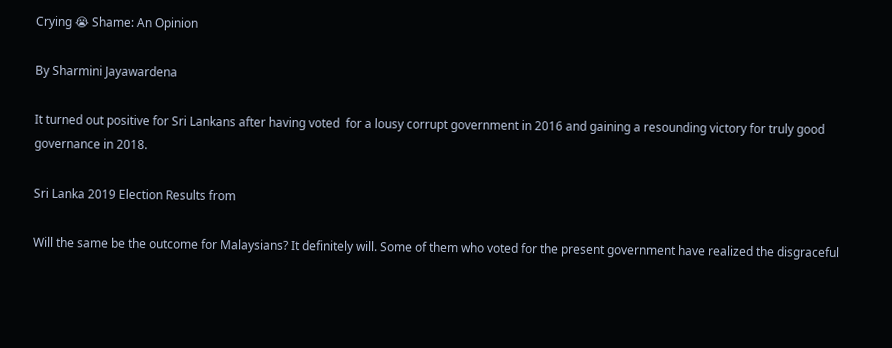Crying 😭 Shame: An Opinion

By Sharmini Jayawardena

It turned out positive for Sri Lankans after having voted  for a lousy corrupt government in 2016 and gaining a resounding victory for truly good governance in 2018.

Sri Lanka 2019 Election Results from

Will the same be the outcome for Malaysians? It definitely will. Some of them who voted for the present government have realized the disgraceful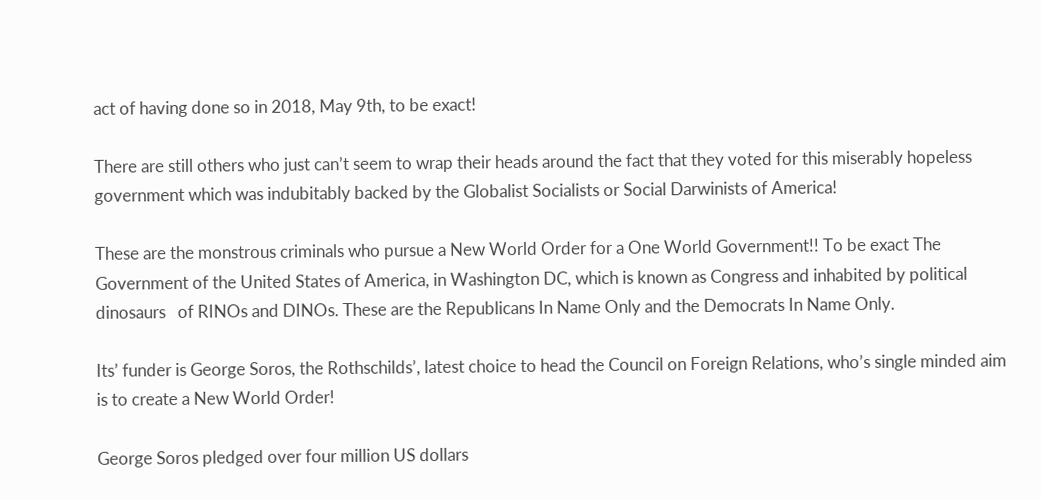act of having done so in 2018, May 9th, to be exact!

There are still others who just can’t seem to wrap their heads around the fact that they voted for this miserably hopeless government which was indubitably backed by the Globalist Socialists or Social Darwinists of America!

These are the monstrous criminals who pursue a New World Order for a One World Government!! To be exact The Government of the United States of America, in Washington DC, which is known as Congress and inhabited by political dinosaurs   of RINOs and DINOs. These are the Republicans In Name Only and the Democrats In Name Only.

Its’ funder is George Soros, the Rothschilds’, latest choice to head the Council on Foreign Relations, who’s single minded aim is to create a New World Order!

George Soros pledged over four million US dollars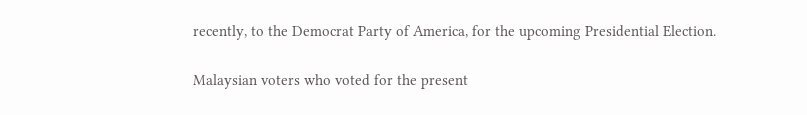recently, to the Democrat Party of America, for the upcoming Presidential Election.

Malaysian voters who voted for the present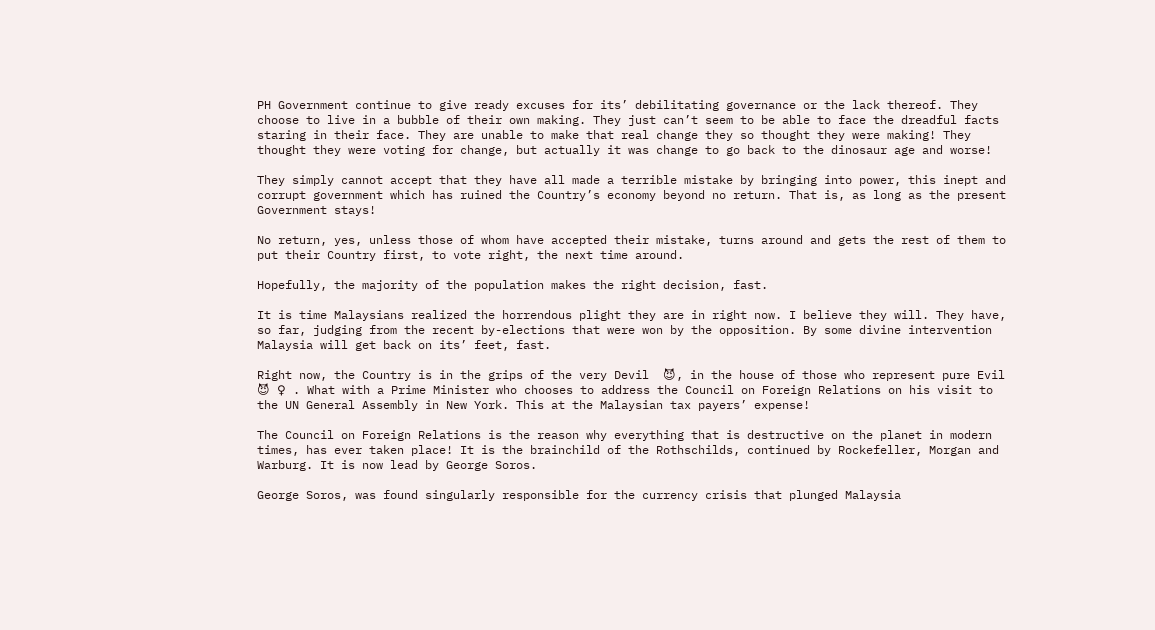PH Government continue to give ready excuses for its’ debilitating governance or the lack thereof. They choose to live in a bubble of their own making. They just can’t seem to be able to face the dreadful facts staring in their face. They are unable to make that real change they so thought they were making! They thought they were voting for change, but actually it was change to go back to the dinosaur age and worse!

They simply cannot accept that they have all made a terrible mistake by bringing into power, this inept and corrupt government which has ruined the Country’s economy beyond no return. That is, as long as the present Government stays!

No return, yes, unless those of whom have accepted their mistake, turns around and gets the rest of them to put their Country first, to vote right, the next time around.

Hopefully, the majority of the population makes the right decision, fast.

It is time Malaysians realized the horrendous plight they are in right now. I believe they will. They have, so far, judging from the recent by-elections that were won by the opposition. By some divine intervention Malaysia will get back on its’ feet, fast.

Right now, the Country is in the grips of the very Devil  😈, in the house of those who represent pure Evil  😈 ♀ . What with a Prime Minister who chooses to address the Council on Foreign Relations on his visit to the UN General Assembly in New York. This at the Malaysian tax payers’ expense!

The Council on Foreign Relations is the reason why everything that is destructive on the planet in modern times, has ever taken place! It is the brainchild of the Rothschilds, continued by Rockefeller, Morgan and Warburg. It is now lead by George Soros.

George Soros, was found singularly responsible for the currency crisis that plunged Malaysia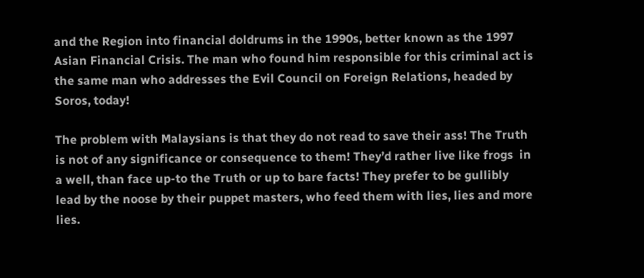and the Region into financial doldrums in the 1990s, better known as the 1997 Asian Financial Crisis. The man who found him responsible for this criminal act is the same man who addresses the Evil Council on Foreign Relations, headed by Soros, today!

The problem with Malaysians is that they do not read to save their ass! The Truth is not of any significance or consequence to them! They’d rather live like frogs  in a well, than face up-to the Truth or up to bare facts! They prefer to be gullibly lead by the noose by their puppet masters, who feed them with lies, lies and more lies.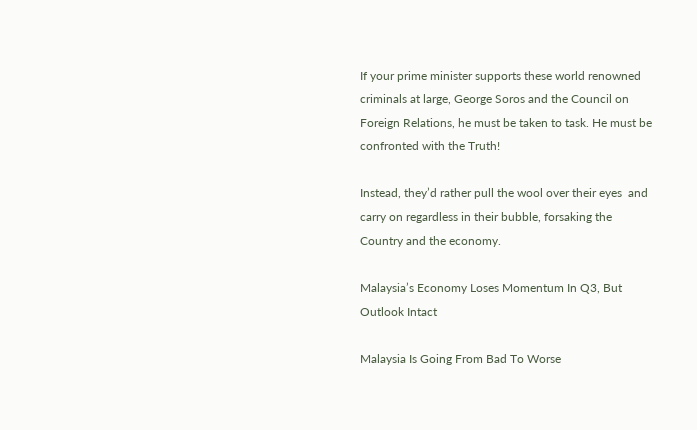If your prime minister supports these world renowned criminals at large, George Soros and the Council on Foreign Relations, he must be taken to task. He must be confronted with the Truth!

Instead, they’d rather pull the wool over their eyes  and carry on regardless in their bubble, forsaking the Country and the economy.

Malaysia’s Economy Loses Momentum In Q3, But Outlook Intact

Malaysia Is Going From Bad To Worse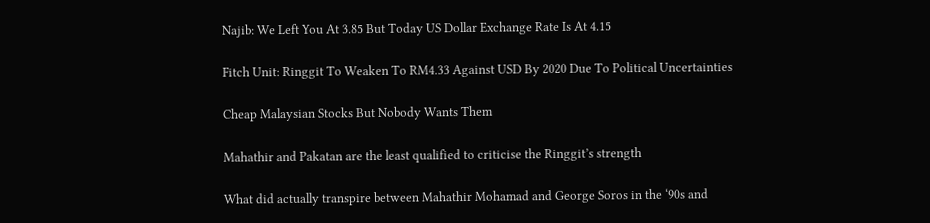Najib: We Left You At 3.85 But Today US Dollar Exchange Rate Is At 4.15

Fitch Unit: Ringgit To Weaken To RM4.33 Against USD By 2020 Due To Political Uncertainties

Cheap Malaysian Stocks But Nobody Wants Them

Mahathir and Pakatan are the least qualified to criticise the Ringgit’s strength

What did actually transpire between Mahathir Mohamad and George Soros in the ‘90s and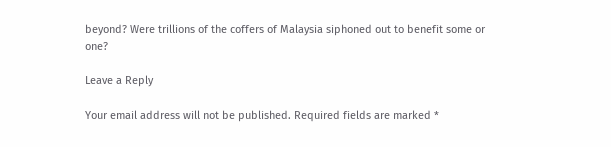beyond? Were trillions of the coffers of Malaysia siphoned out to benefit some or one?

Leave a Reply

Your email address will not be published. Required fields are marked *